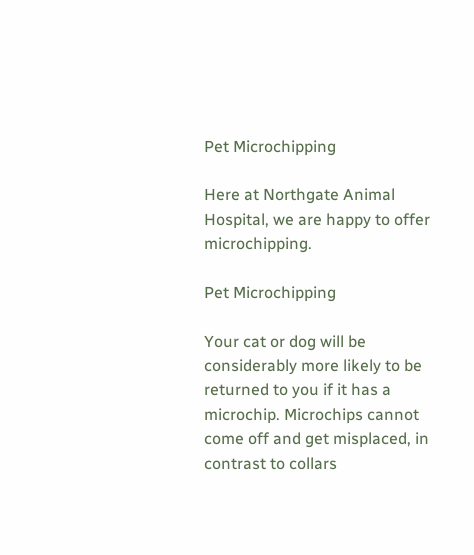Pet Microchipping

Here at Northgate Animal Hospital, we are happy to offer microchipping.

Pet Microchipping

Your cat or dog will be considerably more likely to be returned to you if it has a microchip. Microchips cannot come off and get misplaced, in contrast to collars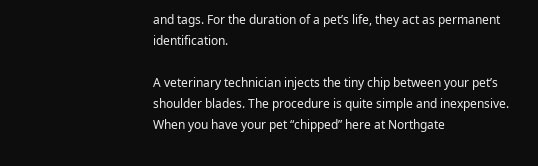and tags. For the duration of a pet’s life, they act as permanent identification.

A veterinary technician injects the tiny chip between your pet’s shoulder blades. The procedure is quite simple and inexpensive. When you have your pet “chipped” here at Northgate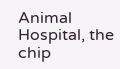Animal Hospital, the chip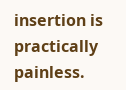insertion is practically painless.